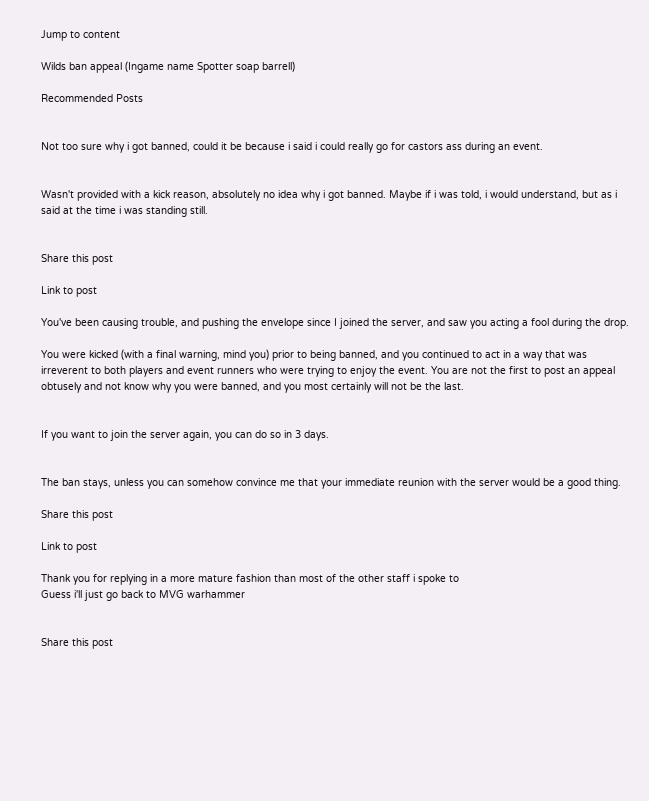Jump to content

Wilds ban appeal (Ingame name Spotter soap barrell)

Recommended Posts


Not too sure why i got banned, could it be because i said i could really go for castors ass during an event.


Wasn't provided with a kick reason, absolutely no idea why i got banned. Maybe if i was told, i would understand, but as i said at the time i was standing still.


Share this post

Link to post

You've been causing trouble, and pushing the envelope since I joined the server, and saw you acting a fool during the drop.

You were kicked (with a final warning, mind you) prior to being banned, and you continued to act in a way that was irreverent to both players and event runners who were trying to enjoy the event. You are not the first to post an appeal obtusely and not know why you were banned, and you most certainly will not be the last.


If you want to join the server again, you can do so in 3 days.


The ban stays, unless you can somehow convince me that your immediate reunion with the server would be a good thing.

Share this post

Link to post

Thank you for replying in a more mature fashion than most of the other staff i spoke to
Guess i'll just go back to MVG warhammer


Share this post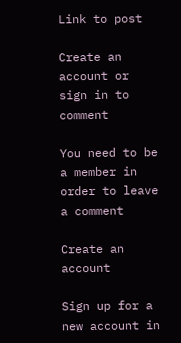Link to post

Create an account or sign in to comment

You need to be a member in order to leave a comment

Create an account

Sign up for a new account in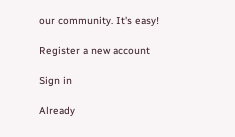our community. It's easy!

Register a new account

Sign in

Already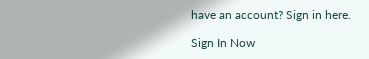have an account? Sign in here.

Sign In Now